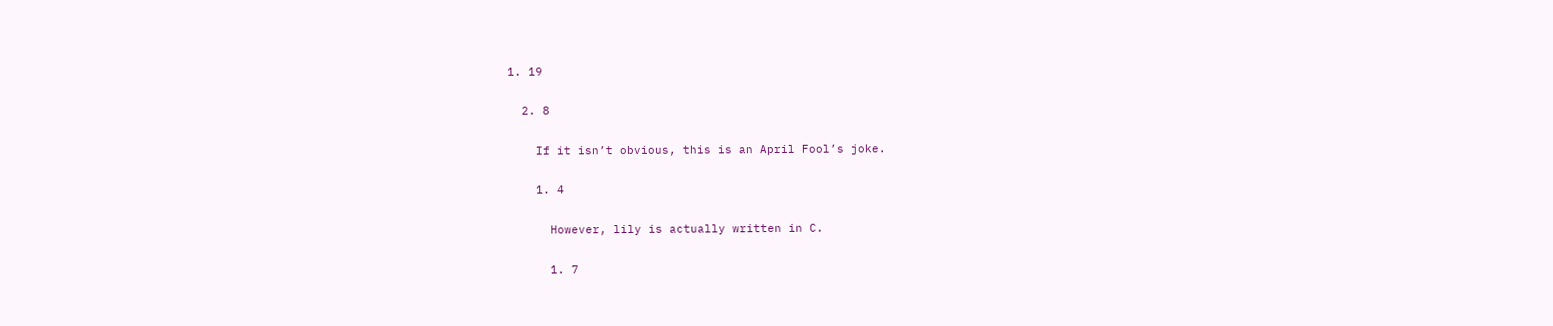1. 19

  2. 8

    If it isn’t obvious, this is an April Fool’s joke.

    1. 4

      However, lily is actually written in C.

      1. 7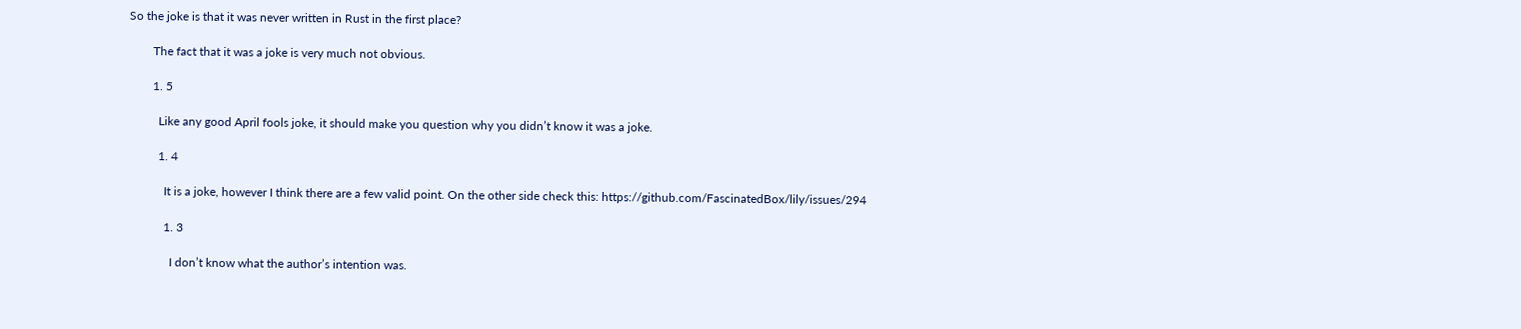So the joke is that it was never written in Rust in the first place?

        The fact that it was a joke is very much not obvious.

        1. 5

          Like any good April fools joke, it should make you question why you didn’t know it was a joke.

          1. 4

            It is a joke, however I think there are a few valid point. On the other side check this: https://github.com/FascinatedBox/lily/issues/294

            1. 3

              I don’t know what the author’s intention was.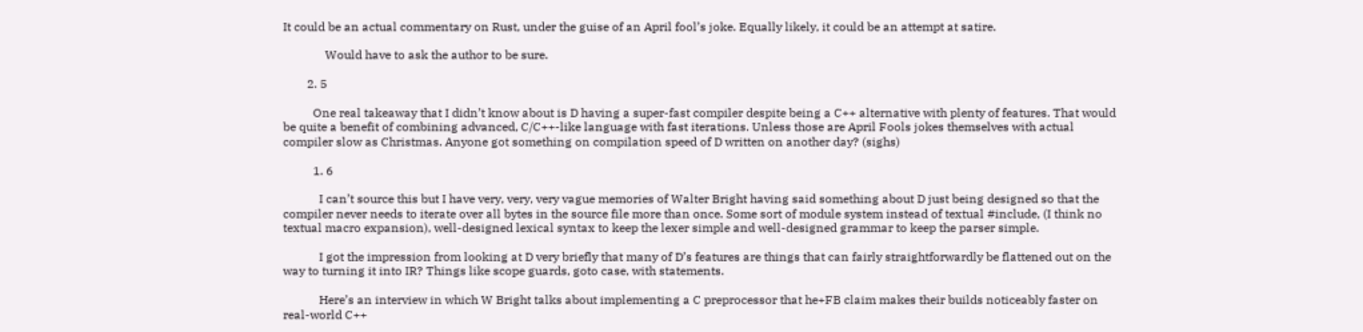It could be an actual commentary on Rust, under the guise of an April fool’s joke. Equally likely, it could be an attempt at satire.

              Would have to ask the author to be sure.

        2. 5

          One real takeaway that I didn’t know about is D having a super-fast compiler despite being a C++ alternative with plenty of features. That would be quite a benefit of combining advanced, C/C++-like language with fast iterations. Unless those are April Fools jokes themselves with actual compiler slow as Christmas. Anyone got something on compilation speed of D written on another day? (sighs)

          1. 6

            I can’t source this but I have very, very, very vague memories of Walter Bright having said something about D just being designed so that the compiler never needs to iterate over all bytes in the source file more than once. Some sort of module system instead of textual #include, (I think no textual macro expansion), well-designed lexical syntax to keep the lexer simple and well-designed grammar to keep the parser simple.

            I got the impression from looking at D very briefly that many of D’s features are things that can fairly straightforwardly be flattened out on the way to turning it into IR? Things like scope guards, goto case, with statements.

            Here’s an interview in which W Bright talks about implementing a C preprocessor that he+FB claim makes their builds noticeably faster on real-world C++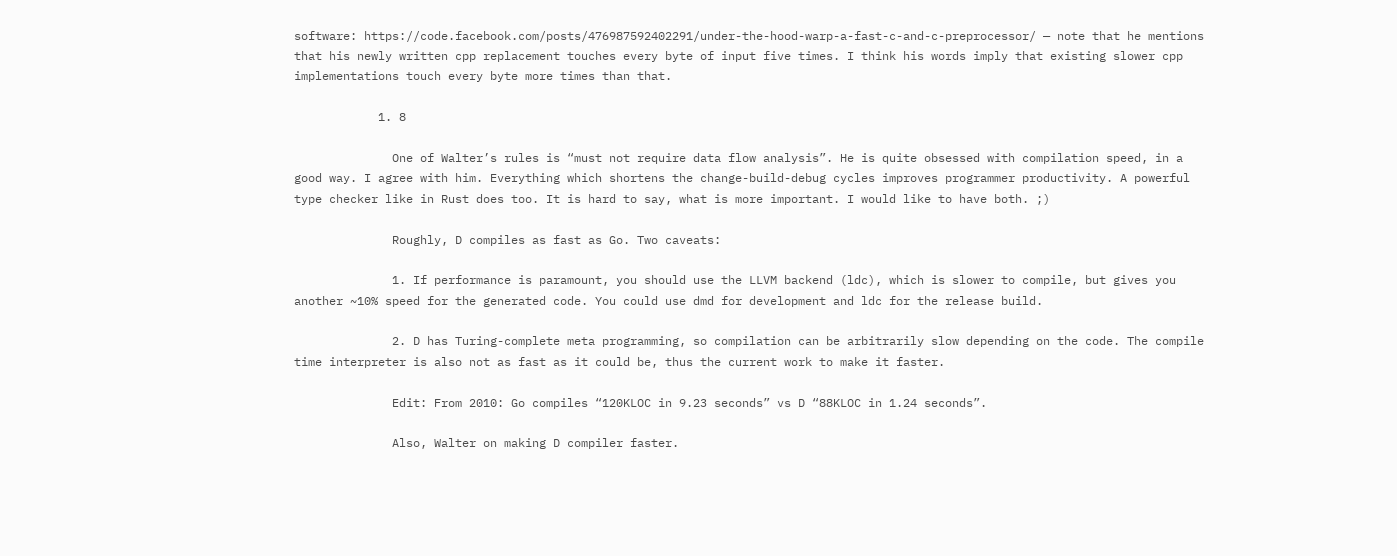software: https://code.facebook.com/posts/476987592402291/under-the-hood-warp-a-fast-c-and-c-preprocessor/ — note that he mentions that his newly written cpp replacement touches every byte of input five times. I think his words imply that existing slower cpp implementations touch every byte more times than that.

            1. 8

              One of Walter’s rules is “must not require data flow analysis”. He is quite obsessed with compilation speed, in a good way. I agree with him. Everything which shortens the change-build-debug cycles improves programmer productivity. A powerful type checker like in Rust does too. It is hard to say, what is more important. I would like to have both. ;)

              Roughly, D compiles as fast as Go. Two caveats:

              1. If performance is paramount, you should use the LLVM backend (ldc), which is slower to compile, but gives you another ~10% speed for the generated code. You could use dmd for development and ldc for the release build.

              2. D has Turing-complete meta programming, so compilation can be arbitrarily slow depending on the code. The compile time interpreter is also not as fast as it could be, thus the current work to make it faster.

              Edit: From 2010: Go compiles “120KLOC in 9.23 seconds” vs D “88KLOC in 1.24 seconds”.

              Also, Walter on making D compiler faster.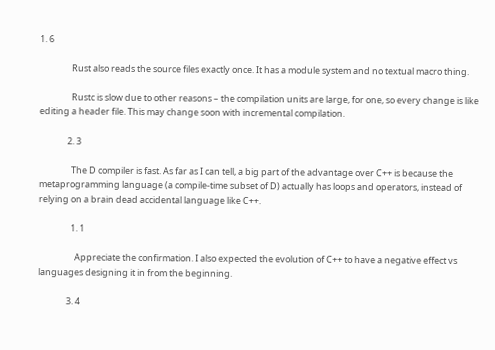1. 6

                Rust also reads the source files exactly once. It has a module system and no textual macro thing.

                Rustc is slow due to other reasons – the compilation units are large, for one, so every change is like editing a header file. This may change soon with incremental compilation.

              2. 3

                The D compiler is fast. As far as I can tell, a big part of the advantage over C++ is because the metaprogramming language (a compile-time subset of D) actually has loops and operators, instead of relying on a brain dead accidental language like C++.

                1. 1

                  Appreciate the confirmation. I also expected the evolution of C++ to have a negative effect vs languages designing it in from the beginning.

              3. 4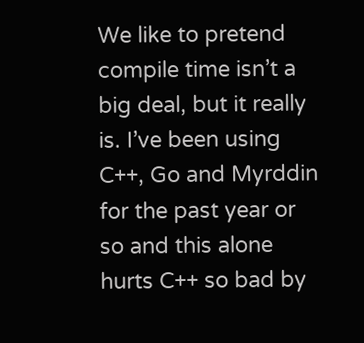We like to pretend compile time isn’t a big deal, but it really is. I’ve been using C++, Go and Myrddin for the past year or so and this alone hurts C++ so bad by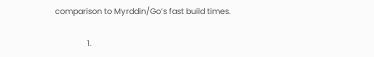comparison to Myrddin/Go’s fast build times.

                1.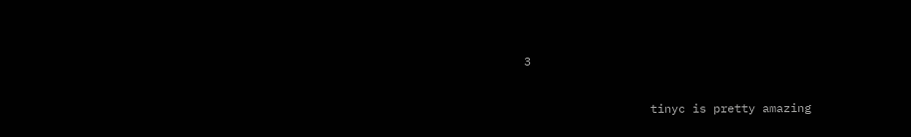3

                  tinyc is pretty amazing